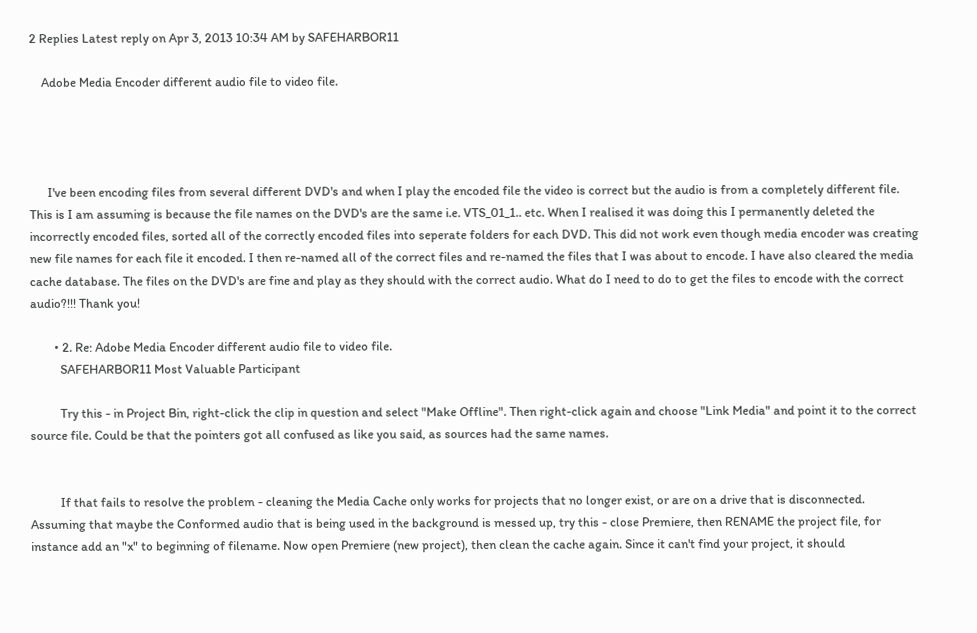2 Replies Latest reply on Apr 3, 2013 10:34 AM by SAFEHARBOR11

    Adobe Media Encoder different audio file to video file.




      I've been encoding files from several different DVD's and when I play the encoded file the video is correct but the audio is from a completely different file. This is I am assuming is because the file names on the DVD's are the same i.e. VTS_01_1.. etc. When I realised it was doing this I permanently deleted the incorrectly encoded files, sorted all of the correctly encoded files into seperate folders for each DVD. This did not work even though media encoder was creating new file names for each file it encoded. I then re-named all of the correct files and re-named the files that I was about to encode. I have also cleared the media cache database. The files on the DVD's are fine and play as they should with the correct audio. What do I need to do to get the files to encode with the correct audio?!!! Thank you!

        • 2. Re: Adobe Media Encoder different audio file to video file.
          SAFEHARBOR11 Most Valuable Participant

          Try this - in Project Bin, right-click the clip in question and select "Make Offline". Then right-click again and choose "Link Media" and point it to the correct source file. Could be that the pointers got all confused as like you said, as sources had the same names.


          If that fails to resolve the problem - cleaning the Media Cache only works for projects that no longer exist, or are on a drive that is disconnected. Assuming that maybe the Conformed audio that is being used in the background is messed up, try this - close Premiere, then RENAME the project file, for instance add an "x" to beginning of filename. Now open Premiere (new project), then clean the cache again. Since it can't find your project, it should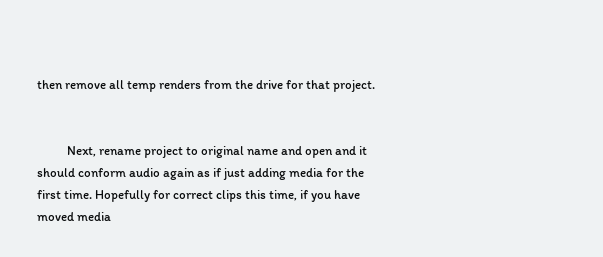then remove all temp renders from the drive for that project.


          Next, rename project to original name and open and it should conform audio again as if just adding media for the first time. Hopefully for correct clips this time, if you have moved media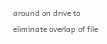around on drive to eliminate overlap of file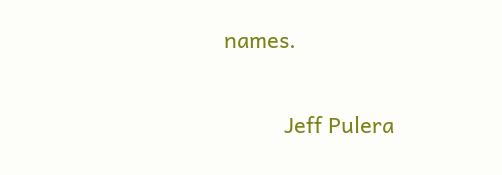names.


          Jeff Pulera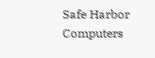Safe Harbor Computers